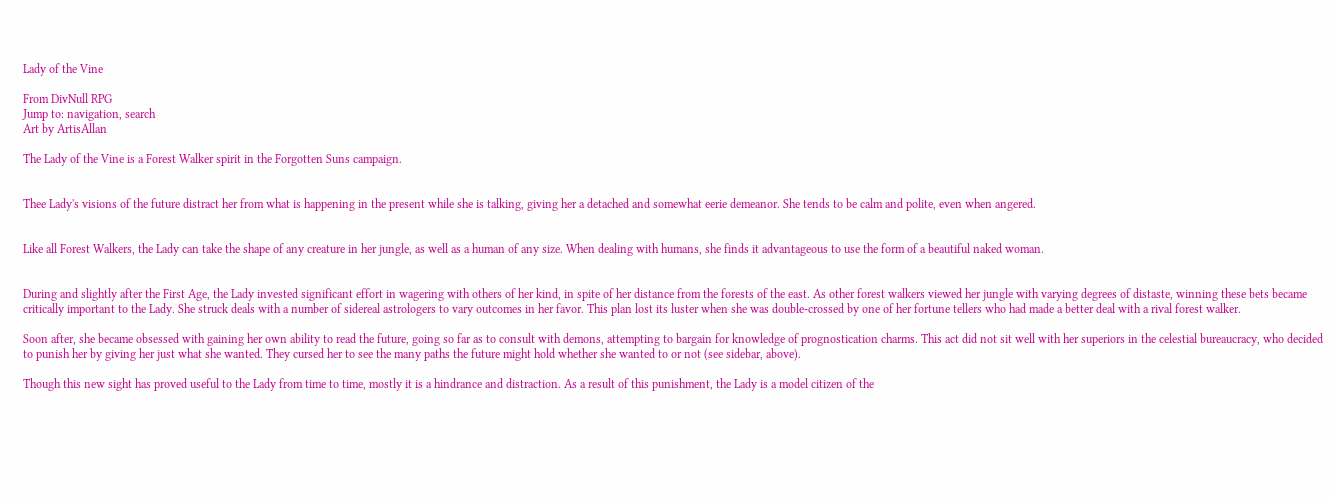Lady of the Vine

From DivNull RPG
Jump to: navigation, search
Art by ArtisAllan

The Lady of the Vine is a Forest Walker spirit in the Forgotten Suns campaign.


Thee Lady's visions of the future distract her from what is happening in the present while she is talking, giving her a detached and somewhat eerie demeanor. She tends to be calm and polite, even when angered.


Like all Forest Walkers, the Lady can take the shape of any creature in her jungle, as well as a human of any size. When dealing with humans, she finds it advantageous to use the form of a beautiful naked woman.


During and slightly after the First Age, the Lady invested significant effort in wagering with others of her kind, in spite of her distance from the forests of the east. As other forest walkers viewed her jungle with varying degrees of distaste, winning these bets became critically important to the Lady. She struck deals with a number of sidereal astrologers to vary outcomes in her favor. This plan lost its luster when she was double-crossed by one of her fortune tellers who had made a better deal with a rival forest walker.

Soon after, she became obsessed with gaining her own ability to read the future, going so far as to consult with demons, attempting to bargain for knowledge of prognostication charms. This act did not sit well with her superiors in the celestial bureaucracy, who decided to punish her by giving her just what she wanted. They cursed her to see the many paths the future might hold whether she wanted to or not (see sidebar, above).

Though this new sight has proved useful to the Lady from time to time, mostly it is a hindrance and distraction. As a result of this punishment, the Lady is a model citizen of the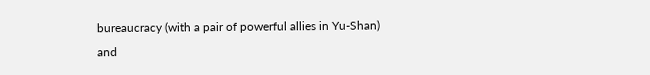bureaucracy (with a pair of powerful allies in Yu-Shan) and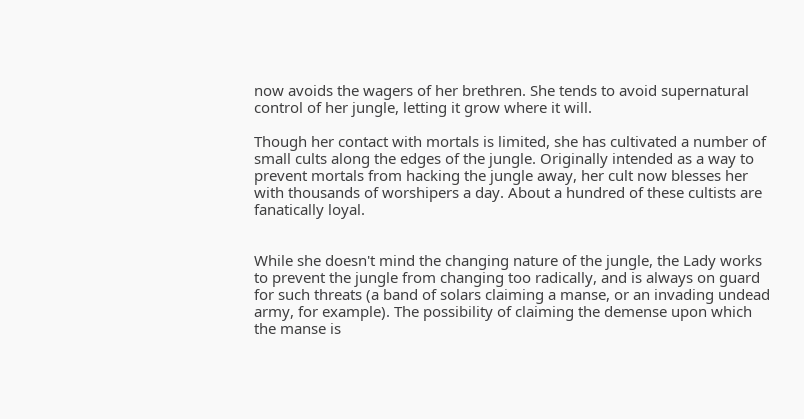now avoids the wagers of her brethren. She tends to avoid supernatural control of her jungle, letting it grow where it will.

Though her contact with mortals is limited, she has cultivated a number of small cults along the edges of the jungle. Originally intended as a way to prevent mortals from hacking the jungle away, her cult now blesses her with thousands of worshipers a day. About a hundred of these cultists are fanatically loyal.


While she doesn't mind the changing nature of the jungle, the Lady works to prevent the jungle from changing too radically, and is always on guard for such threats (a band of solars claiming a manse, or an invading undead army, for example). The possibility of claiming the demense upon which the manse is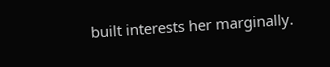built interests her marginally.